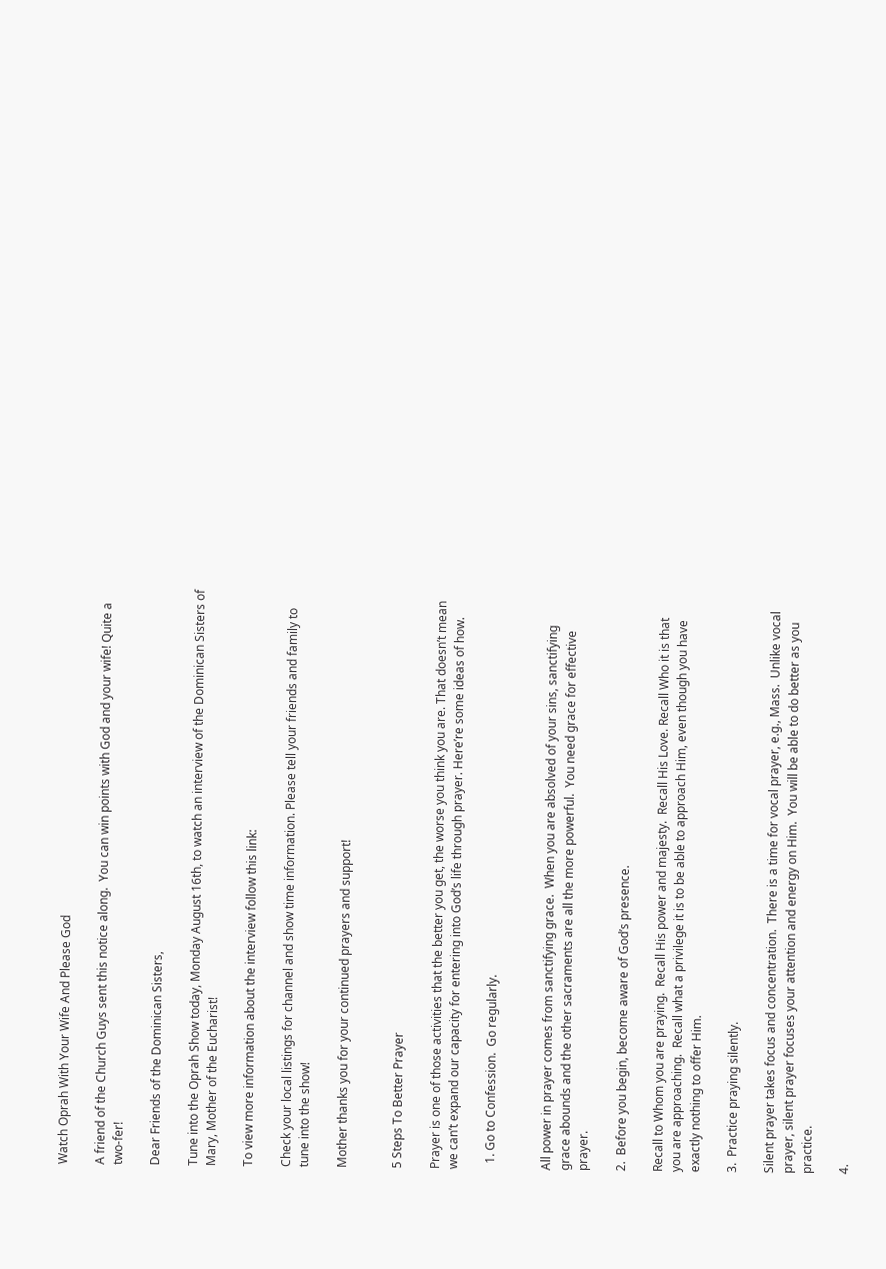Watch Oprah With Your Wife And Please God

A friend of the Church Guys sent this notice along.  You can win points with God and your wife! Quite a two-fer!

Dear Friends of the Dominican Sisters,

Tune into the Oprah Show today, Monday August 16th, to watch an interview of the Dominican Sisters of Mary, Mother of the Eucharist!

To view more information about the interview follow this link:

Check your local listings for channel and show time information. Please tell your friends and family to tune into the show!

Mother thanks you for your continued prayers and support!


5 Steps To Better Prayer

Prayer is one of those activities that the better you get, the worse you think you are. That doesn’t mean we can’t expand our capacity for entering into God’s life through prayer. Here’re some ideas of how.

  1. Go to Confession.  Go regularly.


All power in prayer comes from sanctifying grace.  When you are absolved of your sins, sanctifying grace abounds and the other sacraments are all the more powerful.  You need grace for effective prayer.

2.  Before you begin, become aware of God’s presence.

Recall to Whom you are praying.  Recall His power and majesty.  Recall His Love. Recall Who it is that you are approaching.  Recall what a privilege it is to be able to approach Him, even though you have exactly nothing to offer Him.

3.  Practice praying silently.

Silent prayer takes focus and concentration.  There is a time for vocal prayer, e.g., Mass.  Unlike vocal prayer, silent prayer focuses your attention and energy on Him.  You will be able to do better as you practice.

4.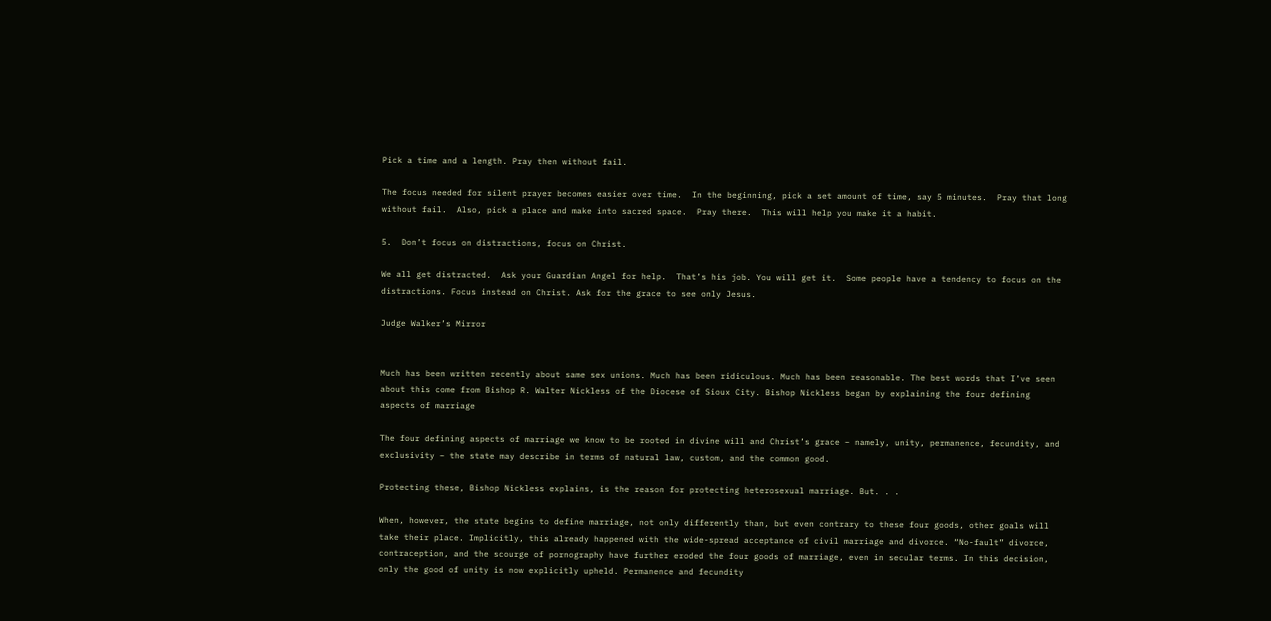Pick a time and a length. Pray then without fail.

The focus needed for silent prayer becomes easier over time.  In the beginning, pick a set amount of time, say 5 minutes.  Pray that long without fail.  Also, pick a place and make into sacred space.  Pray there.  This will help you make it a habit.

5.  Don’t focus on distractions, focus on Christ.

We all get distracted.  Ask your Guardian Angel for help.  That’s his job. You will get it.  Some people have a tendency to focus on the distractions. Focus instead on Christ. Ask for the grace to see only Jesus.

Judge Walker’s Mirror


Much has been written recently about same sex unions. Much has been ridiculous. Much has been reasonable. The best words that I’ve seen about this come from Bishop R. Walter Nickless of the Diocese of Sioux City. Bishop Nickless began by explaining the four defining aspects of marriage

The four defining aspects of marriage we know to be rooted in divine will and Christ’s grace – namely, unity, permanence, fecundity, and exclusivity – the state may describe in terms of natural law, custom, and the common good.

Protecting these, Bishop Nickless explains, is the reason for protecting heterosexual marriage. But. . .

When, however, the state begins to define marriage, not only differently than, but even contrary to these four goods, other goals will take their place. Implicitly, this already happened with the wide-spread acceptance of civil marriage and divorce. “No-fault” divorce, contraception, and the scourge of pornography have further eroded the four goods of marriage, even in secular terms. In this decision, only the good of unity is now explicitly upheld. Permanence and fecundity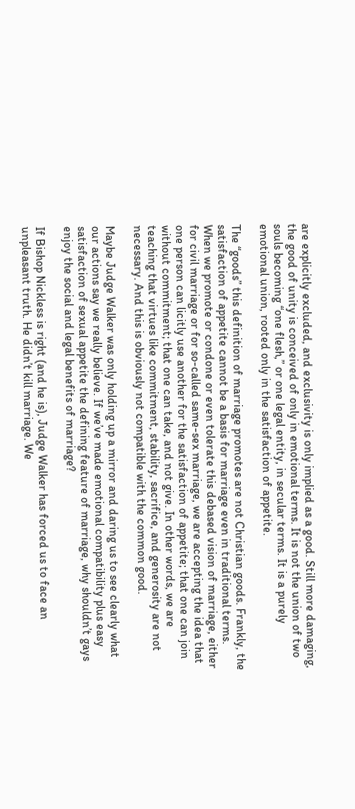are explicitly excluded, and exclusivity is only implied as a good. Still more damaging, the good of unity is conceived of only in emotional terms. It is not the union of two souls becoming “one flesh,” or one legal entity, in secular terms. It is a purely emotional union, rooted only in the satisfaction of appetite.

The “goods” this definition of marriage promotes are not Christian goods. Frankly, the satisfaction of appetite cannot be a basis for marriage even in traditional terms. When we promote or condone or even tolerate this debased vision of marriage, either for civil marriage or for so-called same-sex marriage, we are accepting the idea that one person can licitly use another for the satisfaction of appetite; that one can join without commitment; that one can take, and not give. In other words, we are teaching that virtues like commitment, stability, sacrifice, and generosity are not necessary. And this is obviously not compatible with the common good.

Maybe Judge Walker was only holding up a mirror and daring us to see clearly what our actions say we really believe. If we’ve made emotional compatibility plus easy satisfaction of sexual appetite the defining feature of marriage, why shouldn’t gays enjoy the social and legal benefits of marriage?

If Bishop Nickless is right (and he is), Judge Walker has forced us to face an unpleasant truth. He didn’t kill marriage. We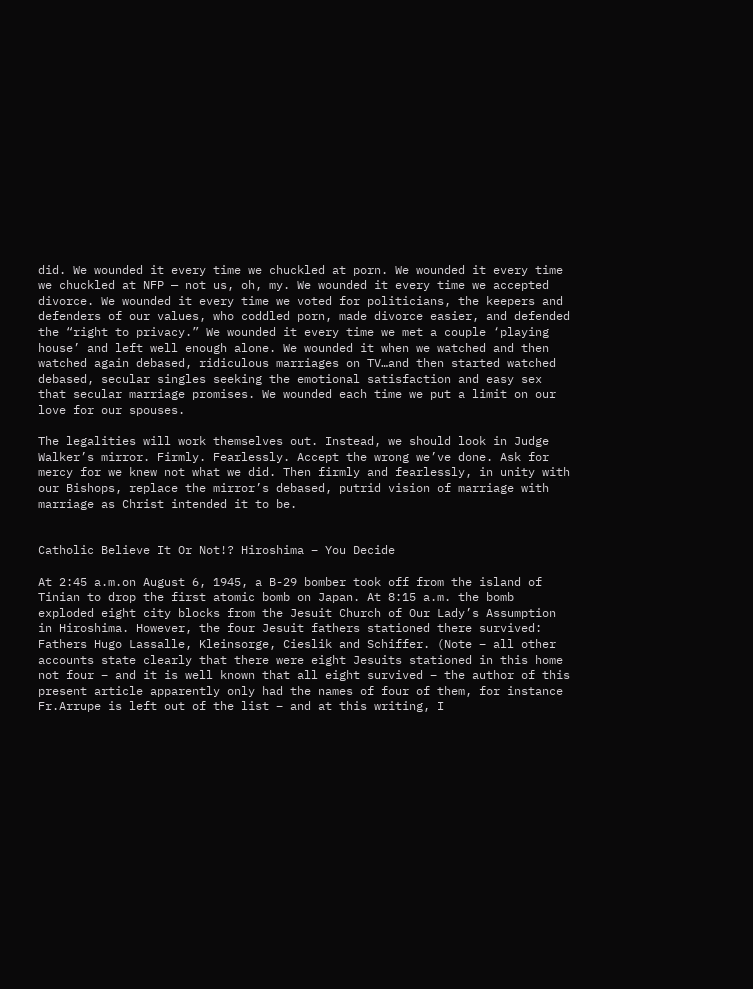did. We wounded it every time we chuckled at porn. We wounded it every time we chuckled at NFP — not us, oh, my. We wounded it every time we accepted divorce. We wounded it every time we voted for politicians, the keepers and defenders of our values, who coddled porn, made divorce easier, and defended the “right to privacy.” We wounded it every time we met a couple ‘playing house’ and left well enough alone. We wounded it when we watched and then watched again debased, ridiculous marriages on TV…and then started watched debased, secular singles seeking the emotional satisfaction and easy sex that secular marriage promises. We wounded each time we put a limit on our love for our spouses.

The legalities will work themselves out. Instead, we should look in Judge Walker’s mirror. Firmly. Fearlessly. Accept the wrong we’ve done. Ask for mercy for we knew not what we did. Then firmly and fearlessly, in unity with our Bishops, replace the mirror’s debased, putrid vision of marriage with marriage as Christ intended it to be.


Catholic Believe It Or Not!? Hiroshima – You Decide

At 2:45 a.m.on August 6, 1945, a B-29 bomber took off from the island of Tinian to drop the first atomic bomb on Japan. At 8:15 a.m. the bomb exploded eight city blocks from the Jesuit Church of Our Lady’s Assumption in Hiroshima. However, the four Jesuit fathers stationed there survived: Fathers Hugo Lassalle, Kleinsorge, Cieslik and Schiffer. (Note – all other accounts state clearly that there were eight Jesuits stationed in this home not four – and it is well known that all eight survived – the author of this present article apparently only had the names of four of them, for instance Fr.Arrupe is left out of the list – and at this writing, I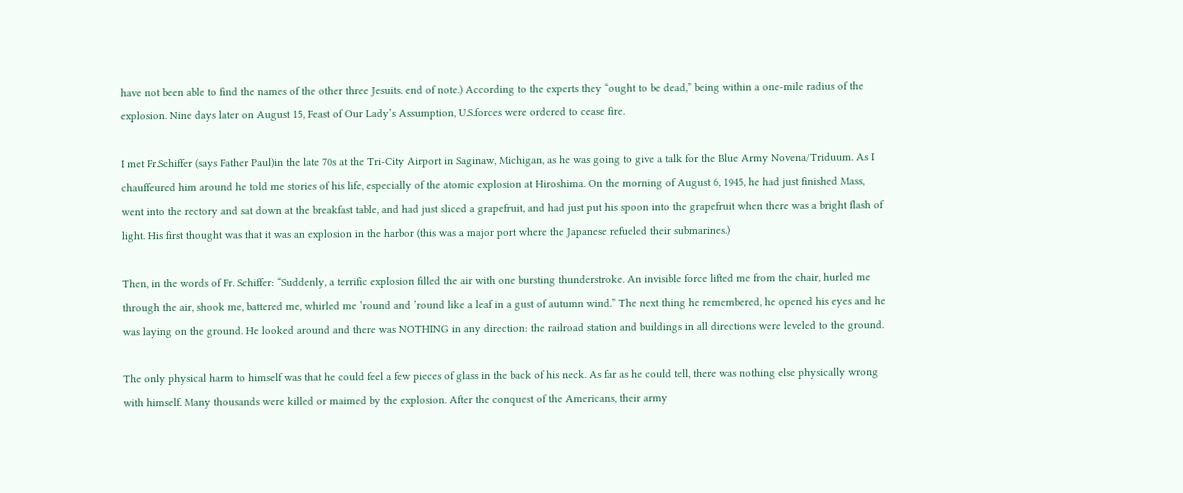have not been able to find the names of the other three Jesuits. end of note.) According to the experts they “ought to be dead,” being within a one-mile radius of the explosion. Nine days later on August 15, Feast of Our Lady’s Assumption, U.S.forces were ordered to cease fire.

I met Fr.Schiffer (says Father Paul)in the late 70s at the Tri-City Airport in Saginaw, Michigan, as he was going to give a talk for the Blue Army Novena/Triduum. As I chauffeured him around he told me stories of his life, especially of the atomic explosion at Hiroshima. On the morning of August 6, 1945, he had just finished Mass, went into the rectory and sat down at the breakfast table, and had just sliced a grapefruit, and had just put his spoon into the grapefruit when there was a bright flash of light. His first thought was that it was an explosion in the harbor (this was a major port where the Japanese refueled their submarines.)

Then, in the words of Fr. Schiffer: “Suddenly, a terrific explosion filled the air with one bursting thunderstroke. An invisible force lifted me from the chair, hurled me through the air, shook me, battered me, whirled me ’round and ’round like a leaf in a gust of autumn wind.” The next thing he remembered, he opened his eyes and he was laying on the ground. He looked around and there was NOTHING in any direction: the railroad station and buildings in all directions were leveled to the ground.

The only physical harm to himself was that he could feel a few pieces of glass in the back of his neck. As far as he could tell, there was nothing else physically wrong with himself. Many thousands were killed or maimed by the explosion. After the conquest of the Americans, their army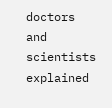doctors and scientists explained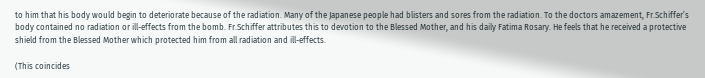to him that his body would begin to deteriorate because of the radiation. Many of the Japanese people had blisters and sores from the radiation. To the doctors amazement, Fr.Schiffer’s body contained no radiation or ill-effects from the bomb. Fr.Schiffer attributes this to devotion to the Blessed Mother, and his daily Fatima Rosary. He feels that he received a protective shield from the Blessed Mother which protected him from all radiation and ill-effects.

(This coincides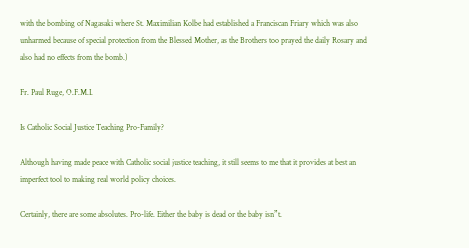with the bombing of Nagasaki where St. Maximilian Kolbe had established a Franciscan Friary which was also unharmed because of special protection from the Blessed Mother, as the Brothers too prayed the daily Rosary and also had no effects from the bomb.)

Fr. Paul Ruge, O.F.M.I.

Is Catholic Social Justice Teaching Pro-Family?

Although having made peace with Catholic social justice teaching, it still seems to me that it provides at best an imperfect tool to making real world policy choices.

Certainly, there are some absolutes. Pro-life. Either the baby is dead or the baby isn”t.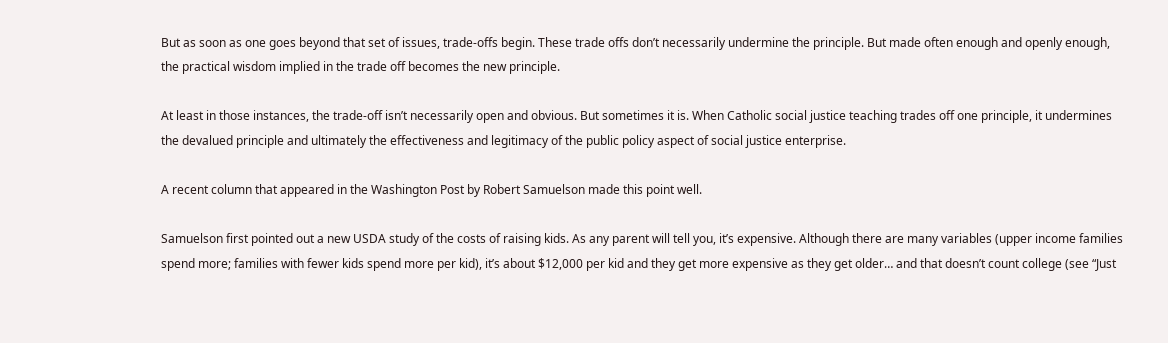But as soon as one goes beyond that set of issues, trade-offs begin. These trade offs don’t necessarily undermine the principle. But made often enough and openly enough, the practical wisdom implied in the trade off becomes the new principle.

At least in those instances, the trade-off isn’t necessarily open and obvious. But sometimes it is. When Catholic social justice teaching trades off one principle, it undermines the devalued principle and ultimately the effectiveness and legitimacy of the public policy aspect of social justice enterprise.

A recent column that appeared in the Washington Post by Robert Samuelson made this point well.

Samuelson first pointed out a new USDA study of the costs of raising kids. As any parent will tell you, it’s expensive. Although there are many variables (upper income families spend more; families with fewer kids spend more per kid), it’s about $12,000 per kid and they get more expensive as they get older… and that doesn’t count college (see “Just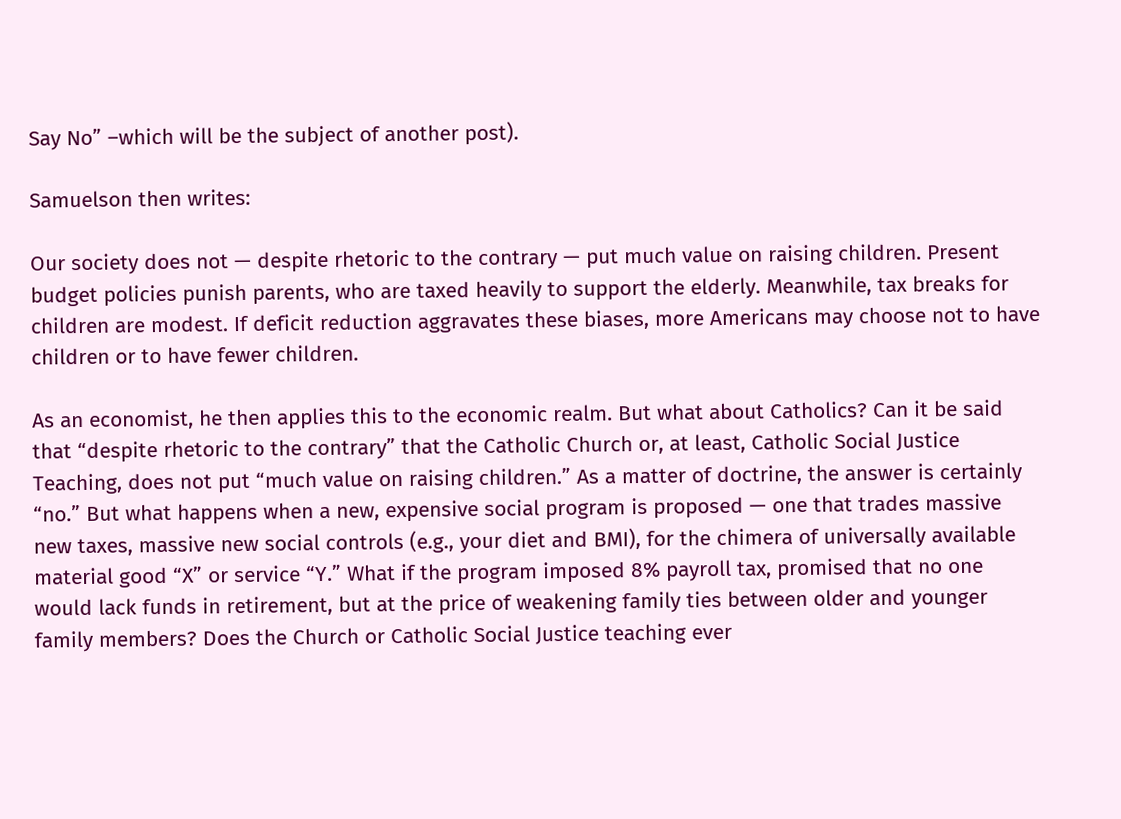Say No” –which will be the subject of another post).

Samuelson then writes:

Our society does not — despite rhetoric to the contrary — put much value on raising children. Present budget policies punish parents, who are taxed heavily to support the elderly. Meanwhile, tax breaks for children are modest. If deficit reduction aggravates these biases, more Americans may choose not to have children or to have fewer children.

As an economist, he then applies this to the economic realm. But what about Catholics? Can it be said that “despite rhetoric to the contrary” that the Catholic Church or, at least, Catholic Social Justice Teaching, does not put “much value on raising children.” As a matter of doctrine, the answer is certainly “no.” But what happens when a new, expensive social program is proposed — one that trades massive new taxes, massive new social controls (e.g., your diet and BMI), for the chimera of universally available material good “X” or service “Y.” What if the program imposed 8% payroll tax, promised that no one would lack funds in retirement, but at the price of weakening family ties between older and younger family members? Does the Church or Catholic Social Justice teaching ever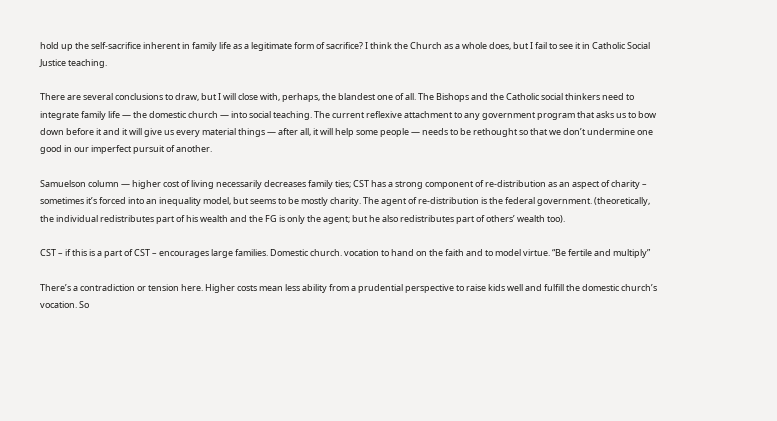hold up the self-sacrifice inherent in family life as a legitimate form of sacrifice? I think the Church as a whole does, but I fail to see it in Catholic Social Justice teaching.

There are several conclusions to draw, but I will close with, perhaps, the blandest one of all. The Bishops and the Catholic social thinkers need to integrate family life — the domestic church — into social teaching. The current reflexive attachment to any government program that asks us to bow down before it and it will give us every material things — after all, it will help some people — needs to be rethought so that we don’t undermine one good in our imperfect pursuit of another.

Samuelson column — higher cost of living necessarily decreases family ties; CST has a strong component of re-distribution as an aspect of charity – sometimes it’s forced into an inequality model, but seems to be mostly charity. The agent of re-distribution is the federal government. (theoretically, the individual redistributes part of his wealth and the FG is only the agent; but he also redistributes part of others’ wealth too).

CST – if this is a part of CST – encourages large families. Domestic church. vocation to hand on the faith and to model virtue. “Be fertile and multiply”

There’s a contradiction or tension here. Higher costs mean less ability from a prudential perspective to raise kids well and fulfill the domestic church’s vocation. So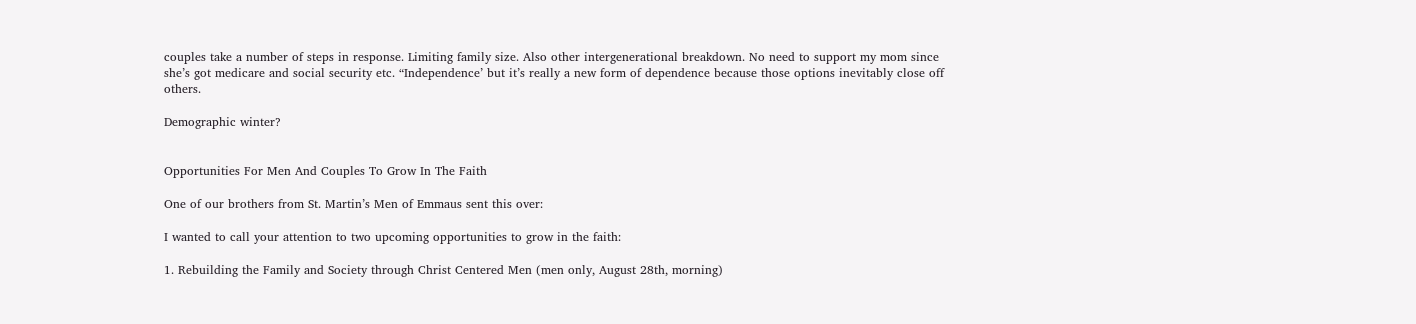couples take a number of steps in response. Limiting family size. Also other intergenerational breakdown. No need to support my mom since she’s got medicare and social security etc. “Independence’ but it’s really a new form of dependence because those options inevitably close off others.

Demographic winter?


Opportunities For Men And Couples To Grow In The Faith

One of our brothers from St. Martin’s Men of Emmaus sent this over:

I wanted to call your attention to two upcoming opportunities to grow in the faith:

1. Rebuilding the Family and Society through Christ Centered Men (men only, August 28th, morning)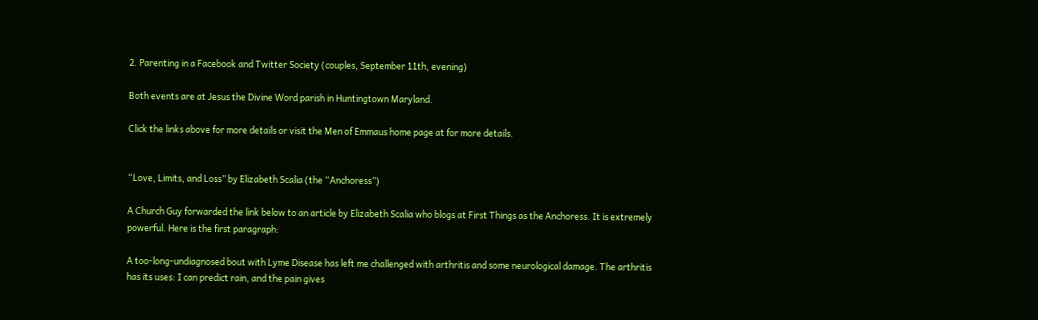2. Parenting in a Facebook and Twitter Society (couples, September 11th, evening)

Both events are at Jesus the Divine Word parish in Huntingtown Maryland.

Click the links above for more details or visit the Men of Emmaus home page at for more details.


“Love, Limits, and Loss” by Elizabeth Scalia (the “Anchoress”)

A Church Guy forwarded the link below to an article by Elizabeth Scalia who blogs at First Things as the Anchoress. It is extremely powerful. Here is the first paragraph:

A too-long-undiagnosed bout with Lyme Disease has left me challenged with arthritis and some neurological damage. The arthritis has its uses: I can predict rain, and the pain gives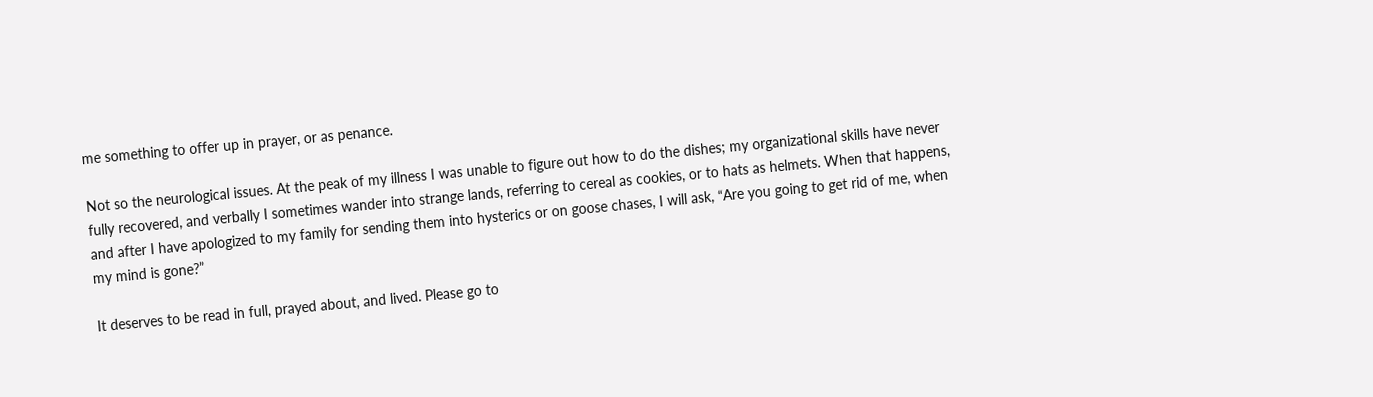me something to offer up in prayer, or as penance.

Not so the neurological issues. At the peak of my illness I was unable to figure out how to do the dishes; my organizational skills have never fully recovered, and verbally I sometimes wander into strange lands, referring to cereal as cookies, or to hats as helmets. When that happens, and after I have apologized to my family for sending them into hysterics or on goose chases, I will ask, “Are you going to get rid of me, when my mind is gone?”

It deserves to be read in full, prayed about, and lived. Please go to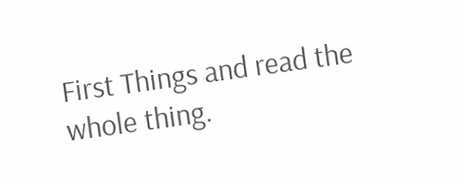First Things and read the whole thing.